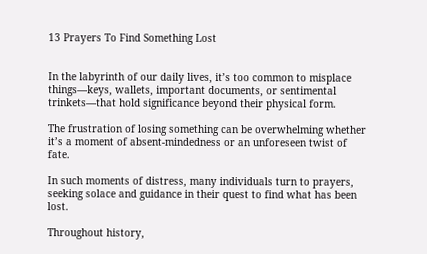13 Prayers To Find Something Lost


In the labyrinth of our daily lives, it’s too common to misplace things—keys, wallets, important documents, or sentimental trinkets—that hold significance beyond their physical form.

The frustration of losing something can be overwhelming whether it’s a moment of absent-mindedness or an unforeseen twist of fate.

In such moments of distress, many individuals turn to prayers, seeking solace and guidance in their quest to find what has been lost.

Throughout history,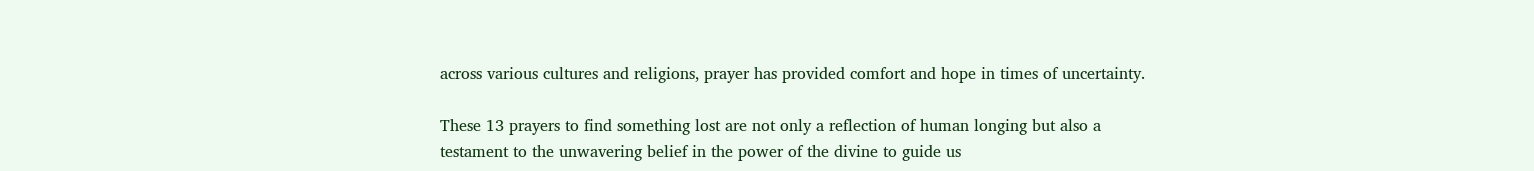across various cultures and religions, prayer has provided comfort and hope in times of uncertainty.

These 13 prayers to find something lost are not only a reflection of human longing but also a testament to the unwavering belief in the power of the divine to guide us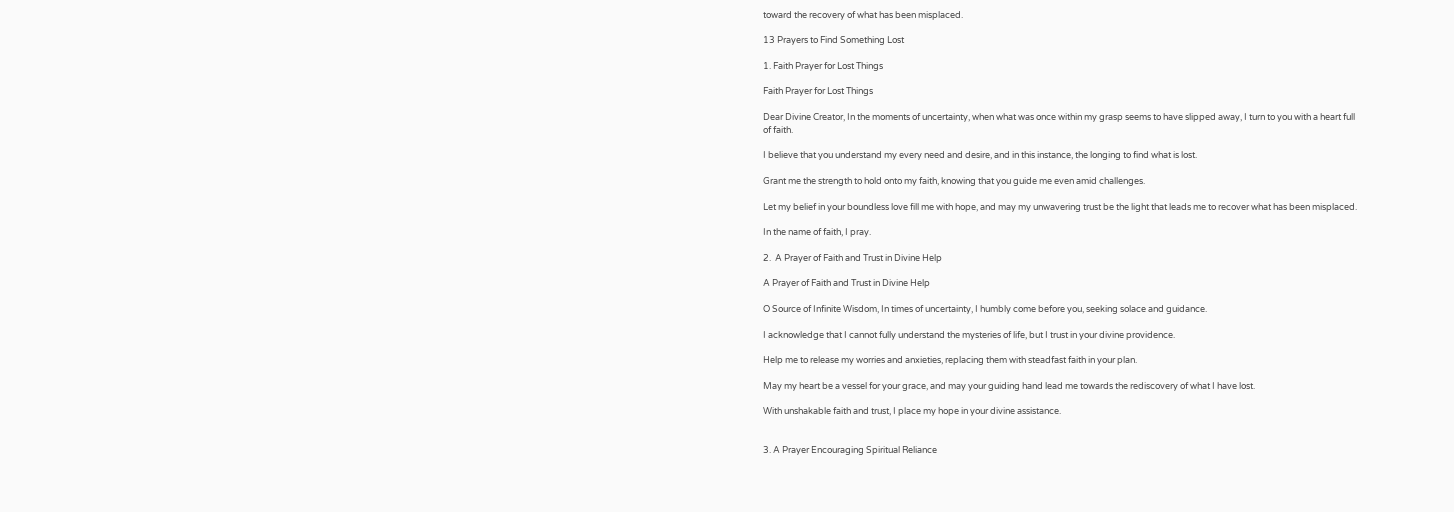toward the recovery of what has been misplaced.

13 Prayers to Find Something Lost

1. Faith Prayer for Lost Things

Faith Prayer for Lost Things

Dear Divine Creator, In the moments of uncertainty, when what was once within my grasp seems to have slipped away, I turn to you with a heart full of faith.

I believe that you understand my every need and desire, and in this instance, the longing to find what is lost.

Grant me the strength to hold onto my faith, knowing that you guide me even amid challenges.

Let my belief in your boundless love fill me with hope, and may my unwavering trust be the light that leads me to recover what has been misplaced.

In the name of faith, I pray.

2.  A Prayer of Faith and Trust in Divine Help

A Prayer of Faith and Trust in Divine Help

O Source of Infinite Wisdom, In times of uncertainty, I humbly come before you, seeking solace and guidance.

I acknowledge that I cannot fully understand the mysteries of life, but I trust in your divine providence.

Help me to release my worries and anxieties, replacing them with steadfast faith in your plan.

May my heart be a vessel for your grace, and may your guiding hand lead me towards the rediscovery of what I have lost.

With unshakable faith and trust, I place my hope in your divine assistance.


3. A Prayer Encouraging Spiritual Reliance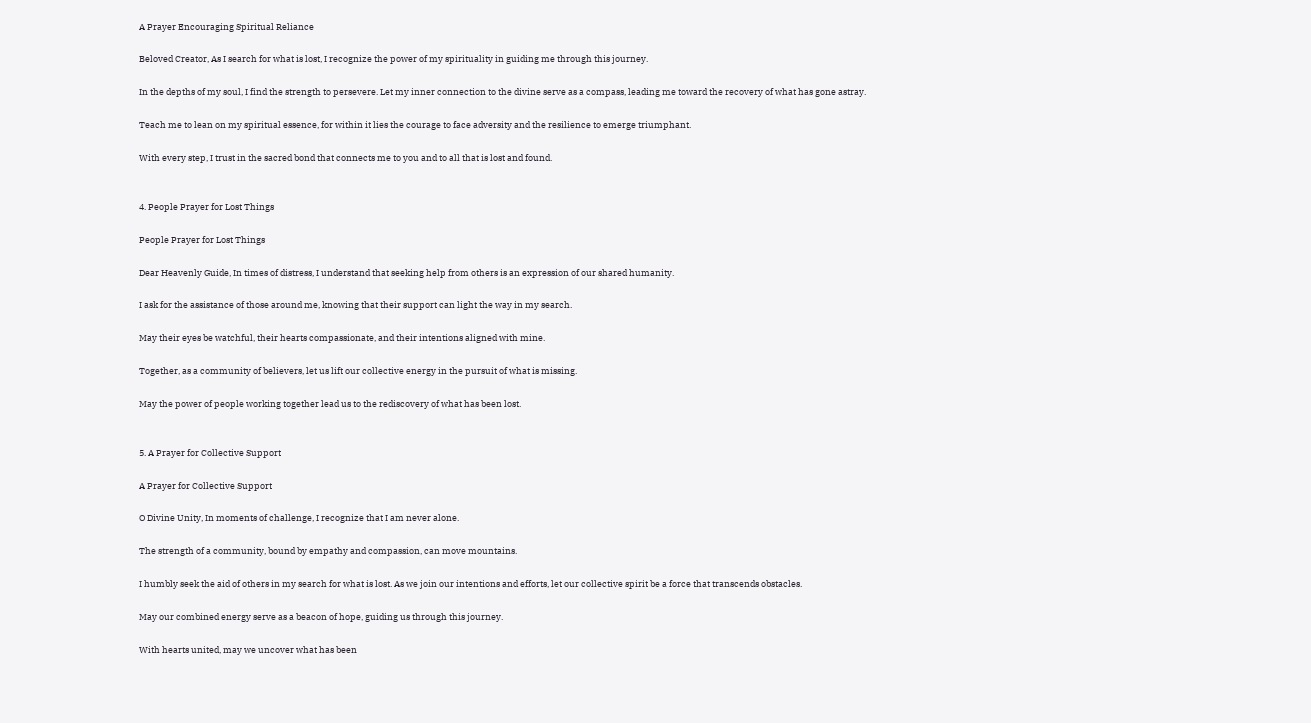A Prayer Encouraging Spiritual Reliance

Beloved Creator, As I search for what is lost, I recognize the power of my spirituality in guiding me through this journey.

In the depths of my soul, I find the strength to persevere. Let my inner connection to the divine serve as a compass, leading me toward the recovery of what has gone astray.

Teach me to lean on my spiritual essence, for within it lies the courage to face adversity and the resilience to emerge triumphant.

With every step, I trust in the sacred bond that connects me to you and to all that is lost and found.


4. People Prayer for Lost Things

People Prayer for Lost Things

Dear Heavenly Guide, In times of distress, I understand that seeking help from others is an expression of our shared humanity.

I ask for the assistance of those around me, knowing that their support can light the way in my search.

May their eyes be watchful, their hearts compassionate, and their intentions aligned with mine.

Together, as a community of believers, let us lift our collective energy in the pursuit of what is missing.

May the power of people working together lead us to the rediscovery of what has been lost.


5. A Prayer for Collective Support

A Prayer for Collective Support

O Divine Unity, In moments of challenge, I recognize that I am never alone.

The strength of a community, bound by empathy and compassion, can move mountains.

I humbly seek the aid of others in my search for what is lost. As we join our intentions and efforts, let our collective spirit be a force that transcends obstacles.

May our combined energy serve as a beacon of hope, guiding us through this journey.

With hearts united, may we uncover what has been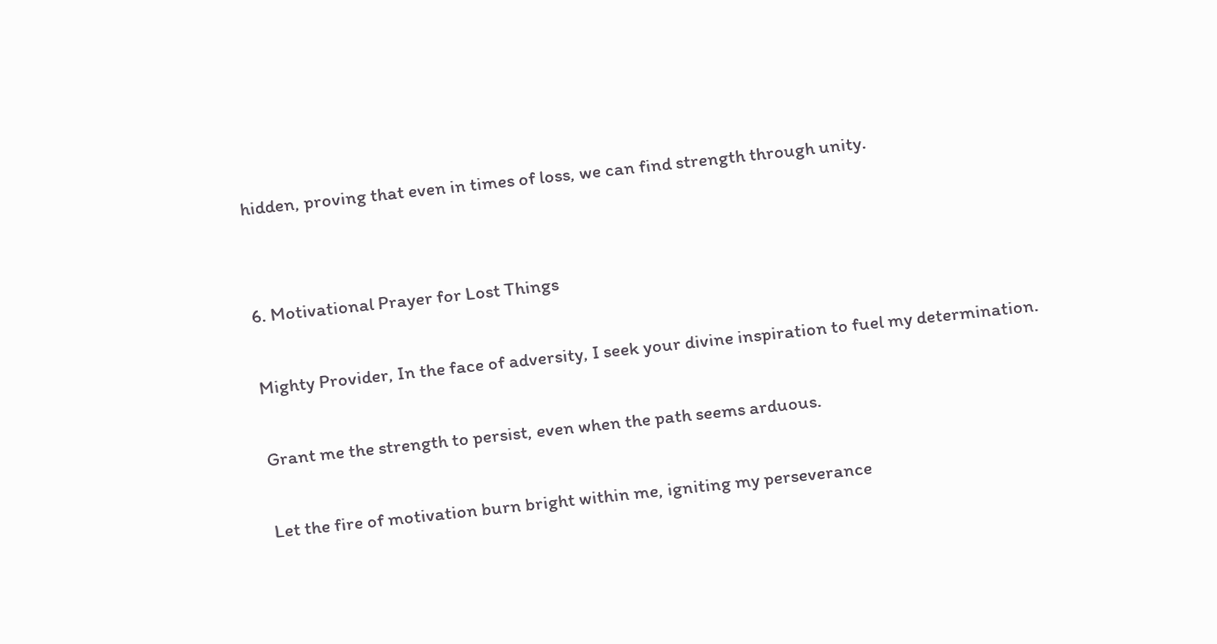hidden, proving that even in times of loss, we can find strength through unity.


6. Motivational Prayer for Lost Things

Mighty Provider, In the face of adversity, I seek your divine inspiration to fuel my determination.

Grant me the strength to persist, even when the path seems arduous.

Let the fire of motivation burn bright within me, igniting my perseverance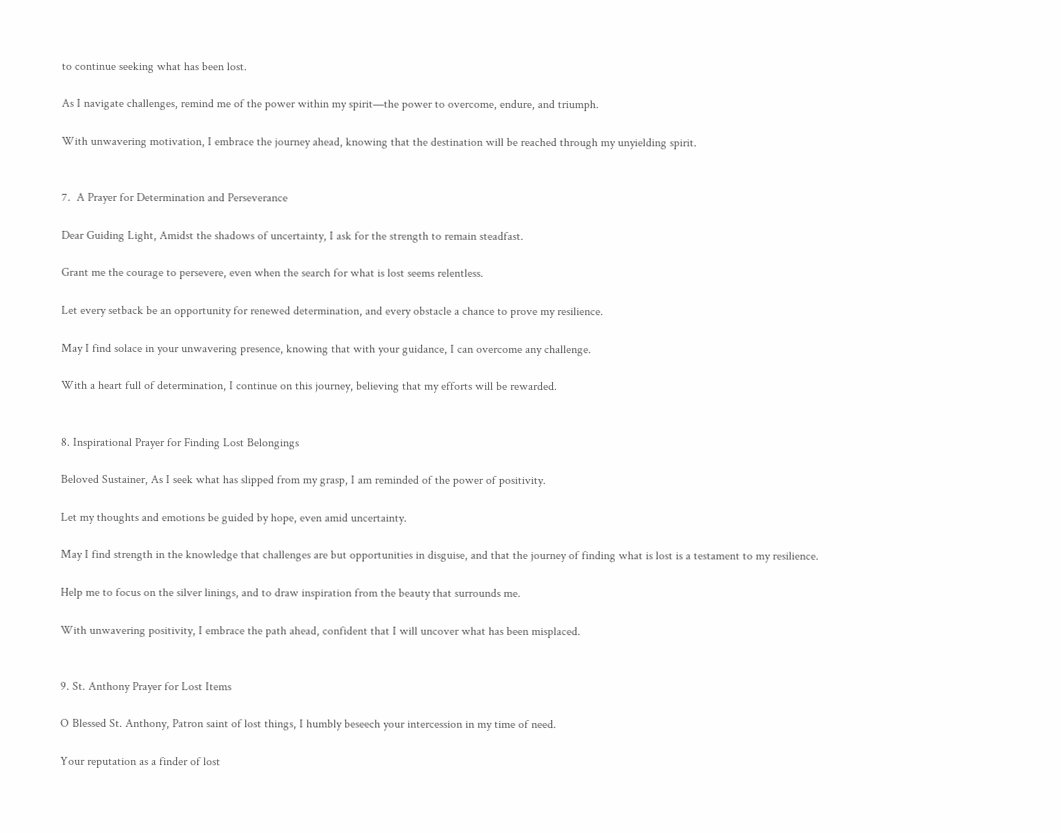to continue seeking what has been lost.

As I navigate challenges, remind me of the power within my spirit—the power to overcome, endure, and triumph.

With unwavering motivation, I embrace the journey ahead, knowing that the destination will be reached through my unyielding spirit.


7.  A Prayer for Determination and Perseverance

Dear Guiding Light, Amidst the shadows of uncertainty, I ask for the strength to remain steadfast.

Grant me the courage to persevere, even when the search for what is lost seems relentless.

Let every setback be an opportunity for renewed determination, and every obstacle a chance to prove my resilience.

May I find solace in your unwavering presence, knowing that with your guidance, I can overcome any challenge.

With a heart full of determination, I continue on this journey, believing that my efforts will be rewarded.


8. Inspirational Prayer for Finding Lost Belongings

Beloved Sustainer, As I seek what has slipped from my grasp, I am reminded of the power of positivity.

Let my thoughts and emotions be guided by hope, even amid uncertainty.

May I find strength in the knowledge that challenges are but opportunities in disguise, and that the journey of finding what is lost is a testament to my resilience.

Help me to focus on the silver linings, and to draw inspiration from the beauty that surrounds me.

With unwavering positivity, I embrace the path ahead, confident that I will uncover what has been misplaced.


9. St. Anthony Prayer for Lost Items

O Blessed St. Anthony, Patron saint of lost things, I humbly beseech your intercession in my time of need.

Your reputation as a finder of lost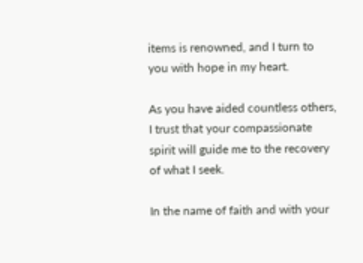items is renowned, and I turn to you with hope in my heart.

As you have aided countless others, I trust that your compassionate spirit will guide me to the recovery of what I seek.

In the name of faith and with your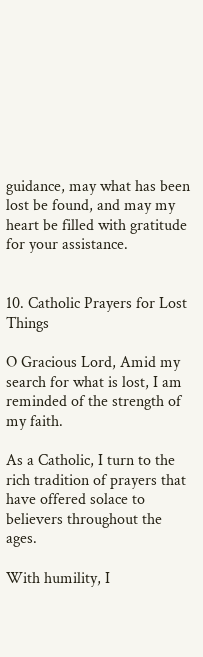guidance, may what has been lost be found, and may my heart be filled with gratitude for your assistance.


10. Catholic Prayers for Lost Things

O Gracious Lord, Amid my search for what is lost, I am reminded of the strength of my faith.

As a Catholic, I turn to the rich tradition of prayers that have offered solace to believers throughout the ages.

With humility, I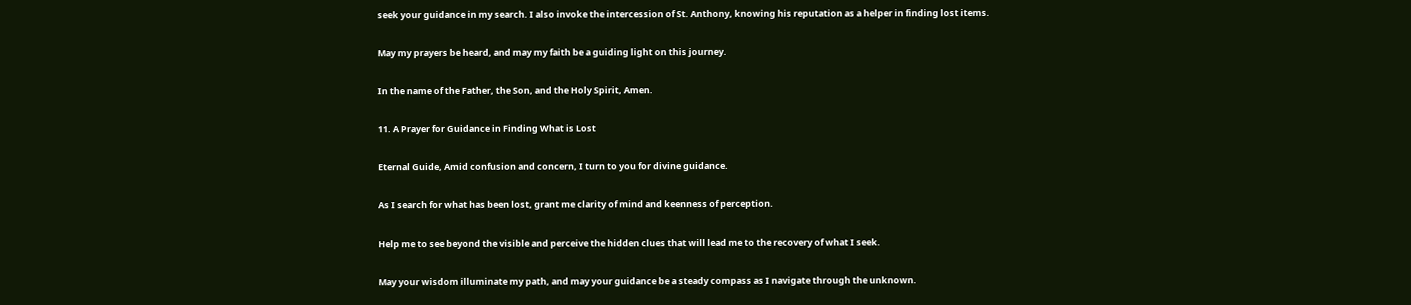seek your guidance in my search. I also invoke the intercession of St. Anthony, knowing his reputation as a helper in finding lost items.

May my prayers be heard, and may my faith be a guiding light on this journey.

In the name of the Father, the Son, and the Holy Spirit, Amen.

11. A Prayer for Guidance in Finding What is Lost

Eternal Guide, Amid confusion and concern, I turn to you for divine guidance.

As I search for what has been lost, grant me clarity of mind and keenness of perception.

Help me to see beyond the visible and perceive the hidden clues that will lead me to the recovery of what I seek.

May your wisdom illuminate my path, and may your guidance be a steady compass as I navigate through the unknown.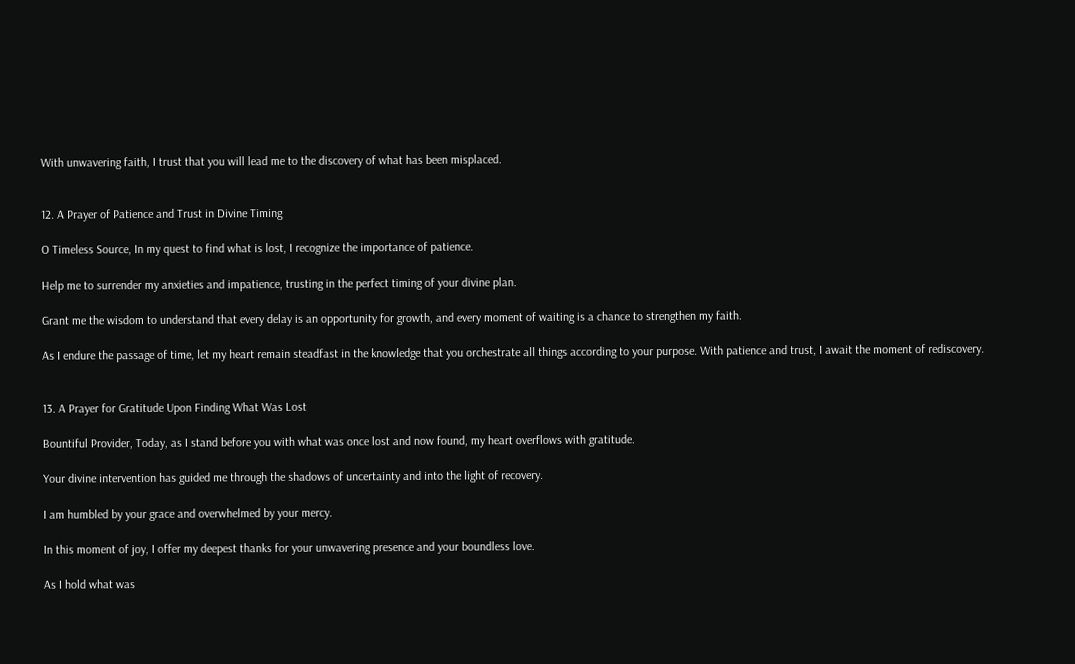With unwavering faith, I trust that you will lead me to the discovery of what has been misplaced.


12. A Prayer of Patience and Trust in Divine Timing

O Timeless Source, In my quest to find what is lost, I recognize the importance of patience.

Help me to surrender my anxieties and impatience, trusting in the perfect timing of your divine plan.

Grant me the wisdom to understand that every delay is an opportunity for growth, and every moment of waiting is a chance to strengthen my faith.

As I endure the passage of time, let my heart remain steadfast in the knowledge that you orchestrate all things according to your purpose. With patience and trust, I await the moment of rediscovery.


13. A Prayer for Gratitude Upon Finding What Was Lost

Bountiful Provider, Today, as I stand before you with what was once lost and now found, my heart overflows with gratitude.

Your divine intervention has guided me through the shadows of uncertainty and into the light of recovery.

I am humbled by your grace and overwhelmed by your mercy.

In this moment of joy, I offer my deepest thanks for your unwavering presence and your boundless love.

As I hold what was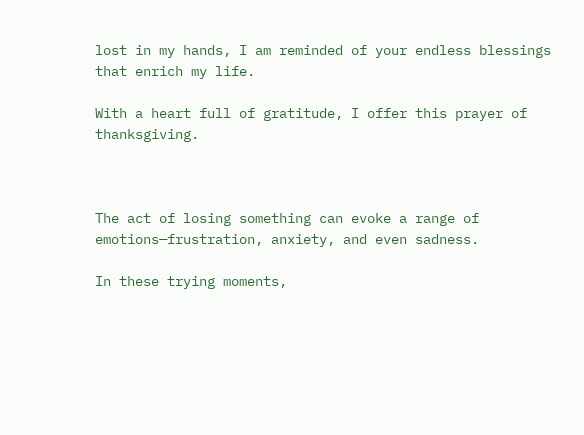lost in my hands, I am reminded of your endless blessings that enrich my life.

With a heart full of gratitude, I offer this prayer of thanksgiving.



The act of losing something can evoke a range of emotions—frustration, anxiety, and even sadness.

In these trying moments,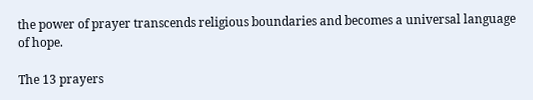the power of prayer transcends religious boundaries and becomes a universal language of hope.

The 13 prayers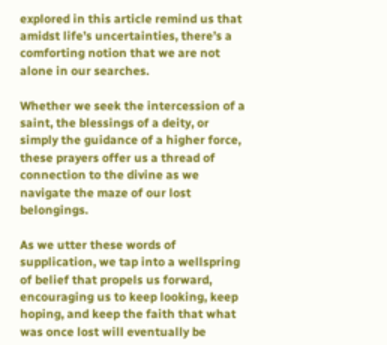explored in this article remind us that amidst life’s uncertainties, there’s a comforting notion that we are not alone in our searches.

Whether we seek the intercession of a saint, the blessings of a deity, or simply the guidance of a higher force, these prayers offer us a thread of connection to the divine as we navigate the maze of our lost belongings.

As we utter these words of supplication, we tap into a wellspring of belief that propels us forward, encouraging us to keep looking, keep hoping, and keep the faith that what was once lost will eventually be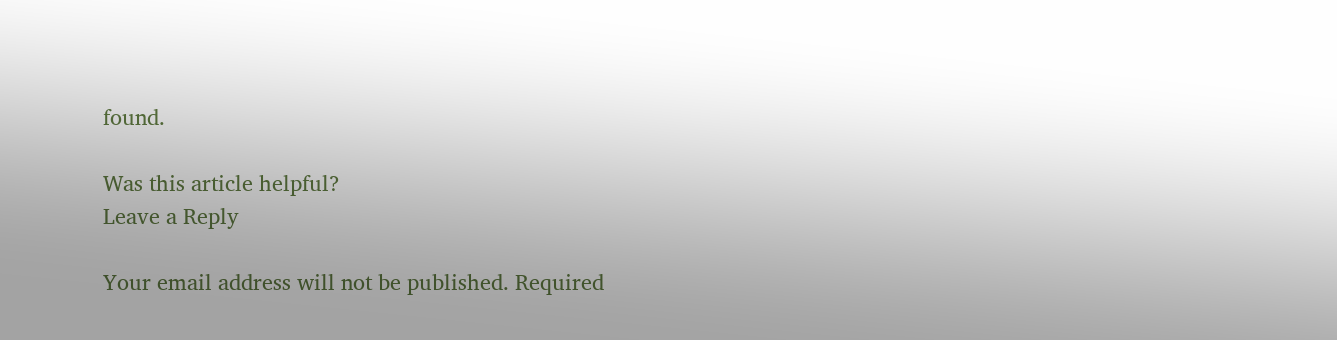found.

Was this article helpful?
Leave a Reply

Your email address will not be published. Required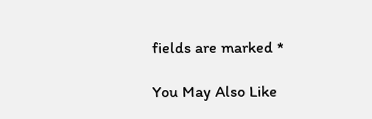fields are marked *

You May Also Like